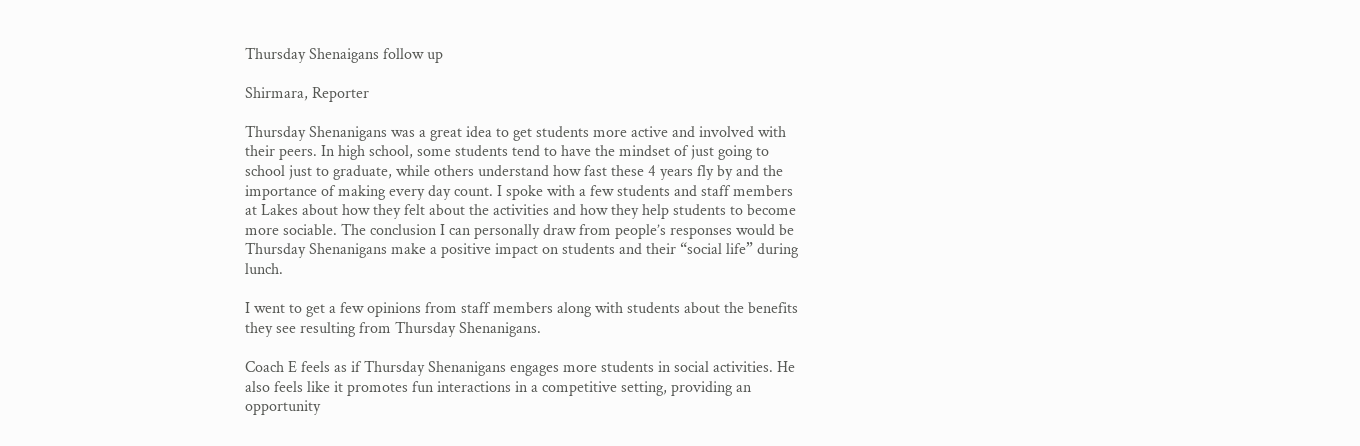Thursday Shenaigans follow up

Shirmara, Reporter

Thursday Shenanigans was a great idea to get students more active and involved with their peers. In high school, some students tend to have the mindset of just going to school just to graduate, while others understand how fast these 4 years fly by and the importance of making every day count. I spoke with a few students and staff members at Lakes about how they felt about the activities and how they help students to become more sociable. The conclusion I can personally draw from people’s responses would be Thursday Shenanigans make a positive impact on students and their “social life” during lunch.

I went to get a few opinions from staff members along with students about the benefits they see resulting from Thursday Shenanigans.

Coach E feels as if Thursday Shenanigans engages more students in social activities. He also feels like it promotes fun interactions in a competitive setting, providing an opportunity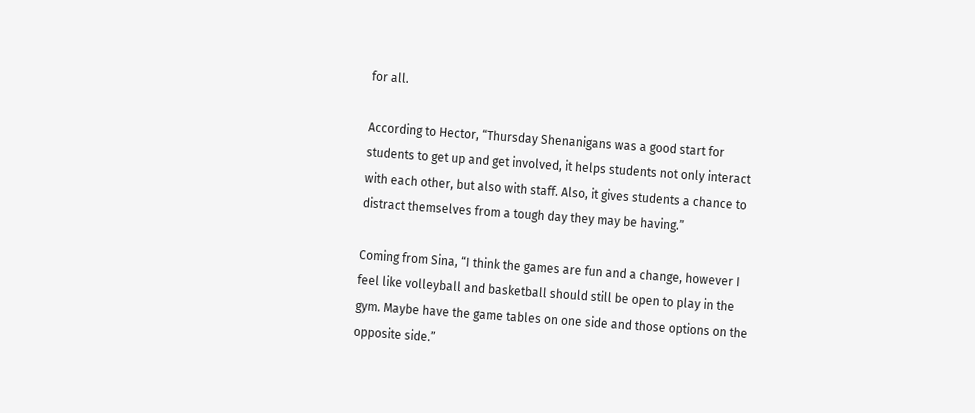for all.

According to Hector, “Thursday Shenanigans was a good start for students to get up and get involved, it helps students not only interact with each other, but also with staff. Also, it gives students a chance to distract themselves from a tough day they may be having.”

Coming from Sina, “I think the games are fun and a change, however I feel like volleyball and basketball should still be open to play in the gym. Maybe have the game tables on one side and those options on the opposite side.”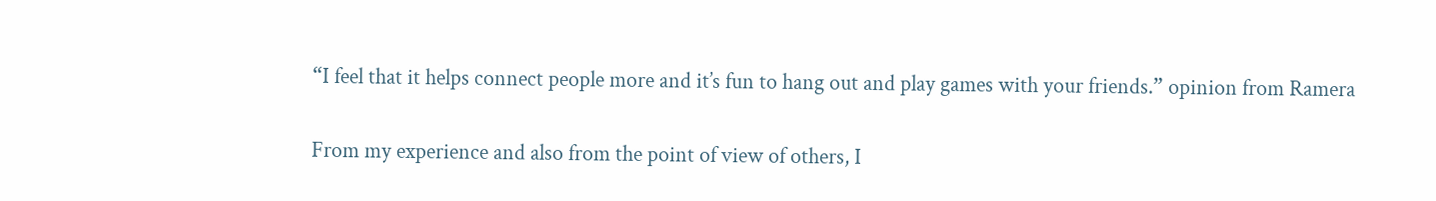“I feel that it helps connect people more and it’s fun to hang out and play games with your friends.” opinion from Ramera

From my experience and also from the point of view of others, I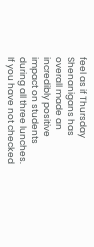feel as if Thursday Shenanigans has overall made an incredibly positive impact on students during all three lunches. If you have not checked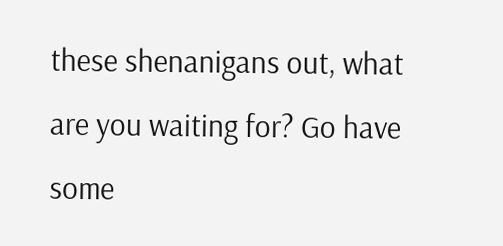these shenanigans out, what are you waiting for? Go have some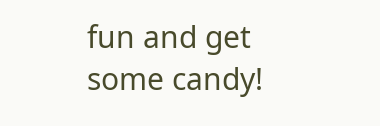fun and get some candy!